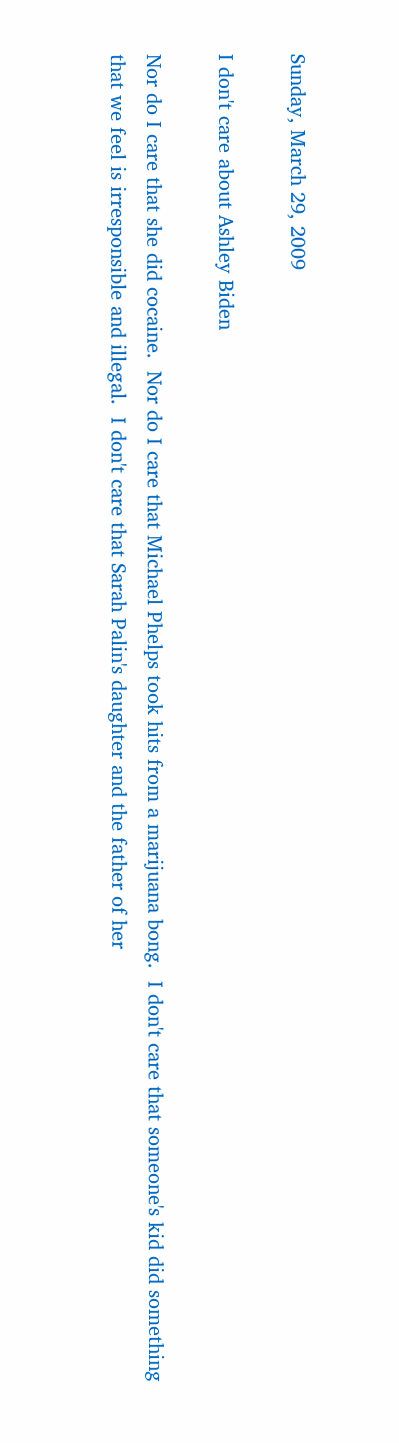Sunday, March 29, 2009

I don't care about Ashley Biden

Nor do I care that she did cocaine.  Nor do I care that Michael Phelps took hits from a marijuana bong.  I don't care that someone's kid did something that we feel is irresponsible and illegal.  I don't care that Sarah Palin's daughter and the father of her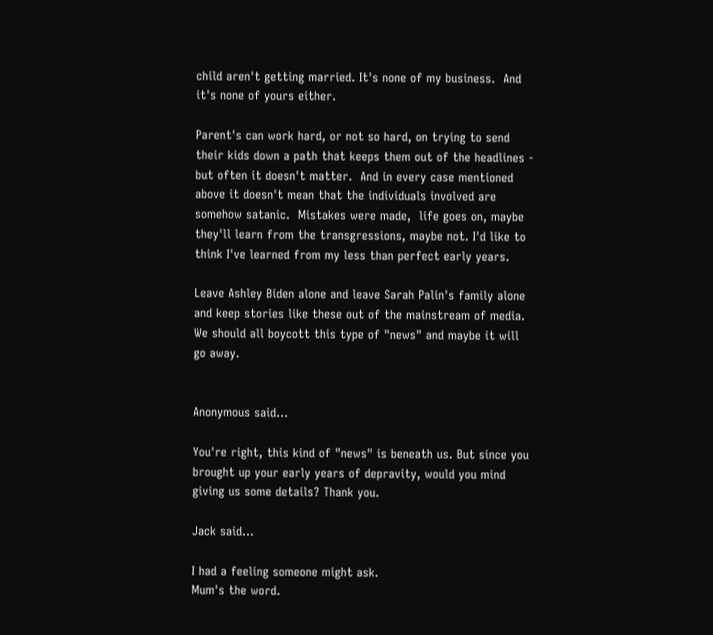child aren't getting married. It's none of my business.  And it's none of yours either.

Parent's can work hard, or not so hard, on trying to send their kids down a path that keeps them out of the headlines - but often it doesn't matter.  And in every case mentioned above it doesn't mean that the individuals involved are somehow satanic.  Mistakes were made,  life goes on, maybe they'll learn from the transgressions, maybe not. I'd like to think I've learned from my less than perfect early years.

Leave Ashley Biden alone and leave Sarah Palin's family alone and keep stories like these out of the mainstream of media.  We should all boycott this type of "news" and maybe it will go away.


Anonymous said...

You're right, this kind of "news" is beneath us. But since you brought up your early years of depravity, would you mind giving us some details? Thank you.

Jack said...

I had a feeling someone might ask.
Mum's the word.